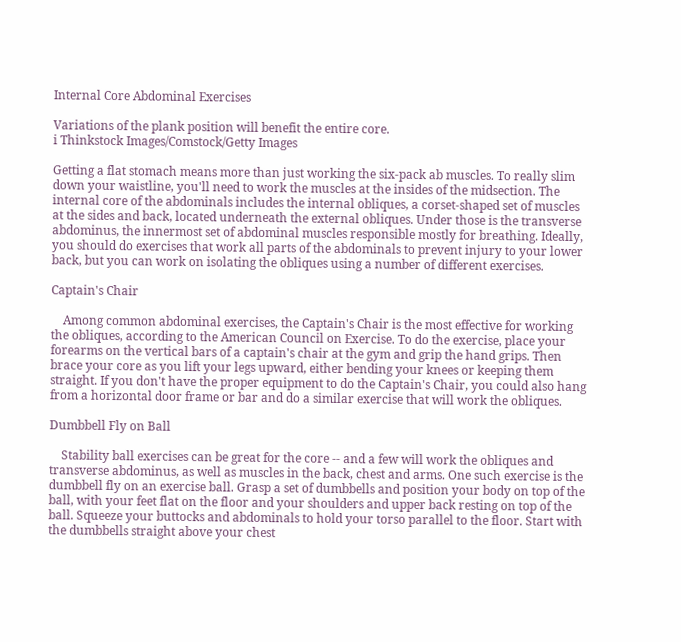Internal Core Abdominal Exercises

Variations of the plank position will benefit the entire core.
i Thinkstock Images/Comstock/Getty Images

Getting a flat stomach means more than just working the six-pack ab muscles. To really slim down your waistline, you'll need to work the muscles at the insides of the midsection. The internal core of the abdominals includes the internal obliques, a corset-shaped set of muscles at the sides and back, located underneath the external obliques. Under those is the transverse abdominus, the innermost set of abdominal muscles responsible mostly for breathing. Ideally, you should do exercises that work all parts of the abdominals to prevent injury to your lower back, but you can work on isolating the obliques using a number of different exercises.

Captain's Chair

    Among common abdominal exercises, the Captain's Chair is the most effective for working the obliques, according to the American Council on Exercise. To do the exercise, place your forearms on the vertical bars of a captain's chair at the gym and grip the hand grips. Then brace your core as you lift your legs upward, either bending your knees or keeping them straight. If you don't have the proper equipment to do the Captain's Chair, you could also hang from a horizontal door frame or bar and do a similar exercise that will work the obliques.

Dumbbell Fly on Ball

    Stability ball exercises can be great for the core -- and a few will work the obliques and transverse abdominus, as well as muscles in the back, chest and arms. One such exercise is the dumbbell fly on an exercise ball. Grasp a set of dumbbells and position your body on top of the ball, with your feet flat on the floor and your shoulders and upper back resting on top of the ball. Squeeze your buttocks and abdominals to hold your torso parallel to the floor. Start with the dumbbells straight above your chest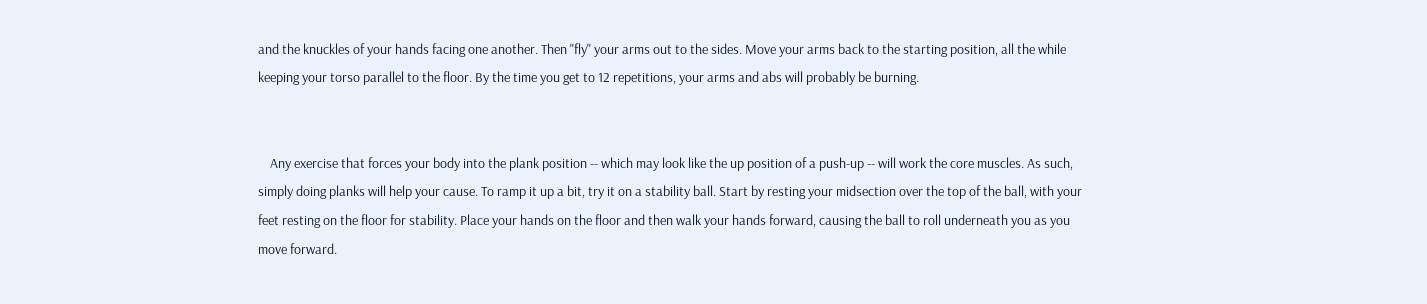and the knuckles of your hands facing one another. Then "fly" your arms out to the sides. Move your arms back to the starting position, all the while keeping your torso parallel to the floor. By the time you get to 12 repetitions, your arms and abs will probably be burning.


    Any exercise that forces your body into the plank position -- which may look like the up position of a push-up -- will work the core muscles. As such, simply doing planks will help your cause. To ramp it up a bit, try it on a stability ball. Start by resting your midsection over the top of the ball, with your feet resting on the floor for stability. Place your hands on the floor and then walk your hands forward, causing the ball to roll underneath you as you move forward.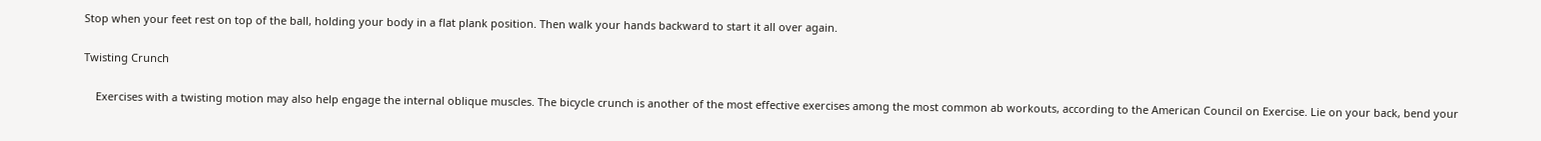Stop when your feet rest on top of the ball, holding your body in a flat plank position. Then walk your hands backward to start it all over again.

Twisting Crunch

    Exercises with a twisting motion may also help engage the internal oblique muscles. The bicycle crunch is another of the most effective exercises among the most common ab workouts, according to the American Council on Exercise. Lie on your back, bend your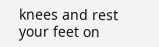knees and rest your feet on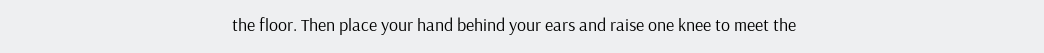the floor. Then place your hand behind your ears and raise one knee to meet the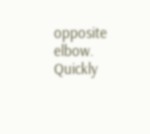opposite elbow. Quickly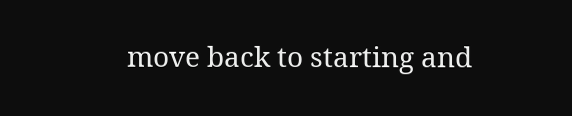move back to starting and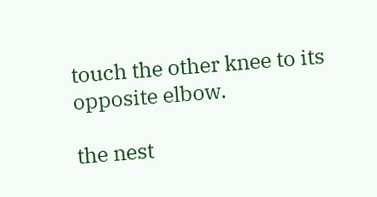touch the other knee to its opposite elbow.

the nest